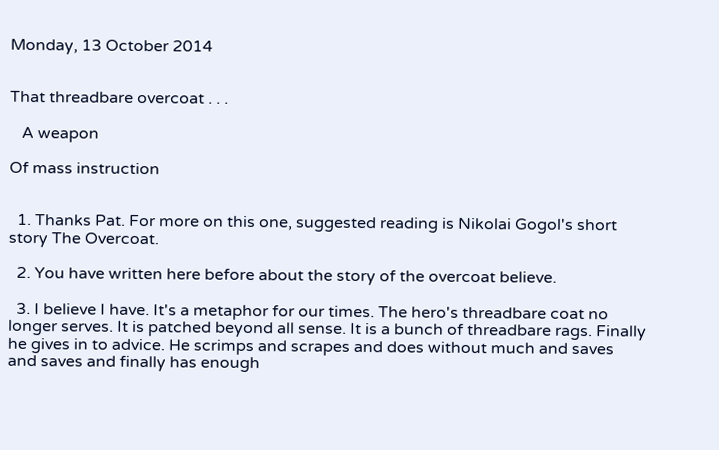Monday, 13 October 2014


That threadbare overcoat . . .

   A weapon

Of mass instruction


  1. Thanks Pat. For more on this one, suggested reading is Nikolai Gogol's short story The Overcoat.

  2. You have written here before about the story of the overcoat believe.

  3. I believe I have. It's a metaphor for our times. The hero's threadbare coat no longer serves. It is patched beyond all sense. It is a bunch of threadbare rags. Finally he gives in to advice. He scrimps and scrapes and does without much and saves and saves and finally has enough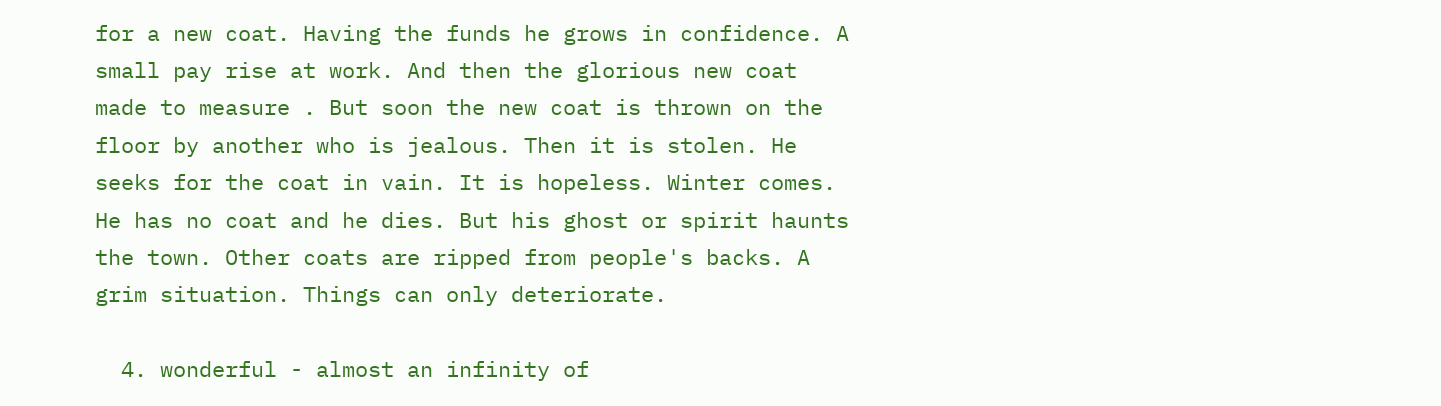for a new coat. Having the funds he grows in confidence. A small pay rise at work. And then the glorious new coat made to measure . But soon the new coat is thrown on the floor by another who is jealous. Then it is stolen. He seeks for the coat in vain. It is hopeless. Winter comes. He has no coat and he dies. But his ghost or spirit haunts the town. Other coats are ripped from people's backs. A grim situation. Things can only deteriorate.

  4. wonderful - almost an infinity of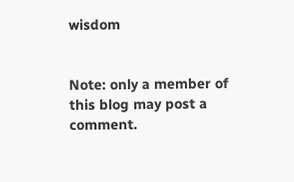wisdom


Note: only a member of this blog may post a comment.